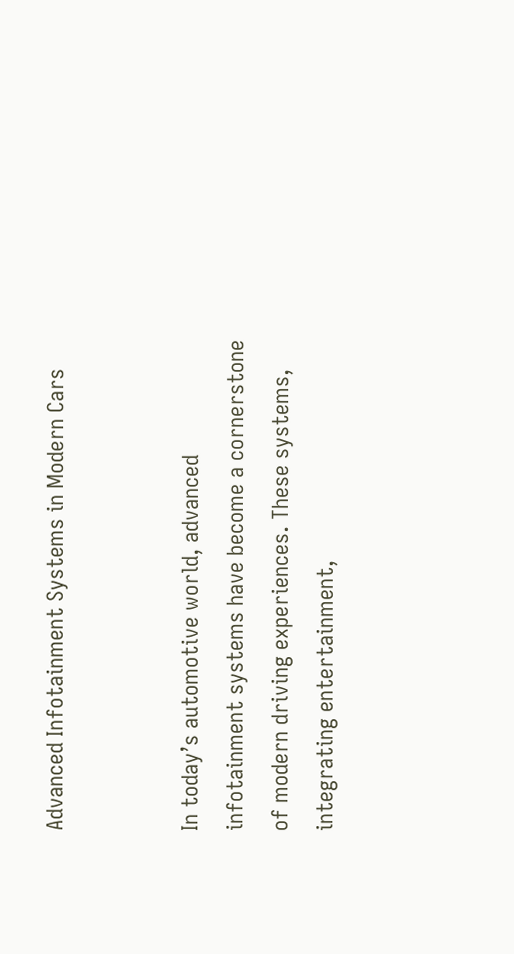Advanced Infotainment Systems in Modern Cars


In today’s automotive world, advanced infotainment systems have become a cornerstone of modern driving experiences. These systems, integrating entertainment,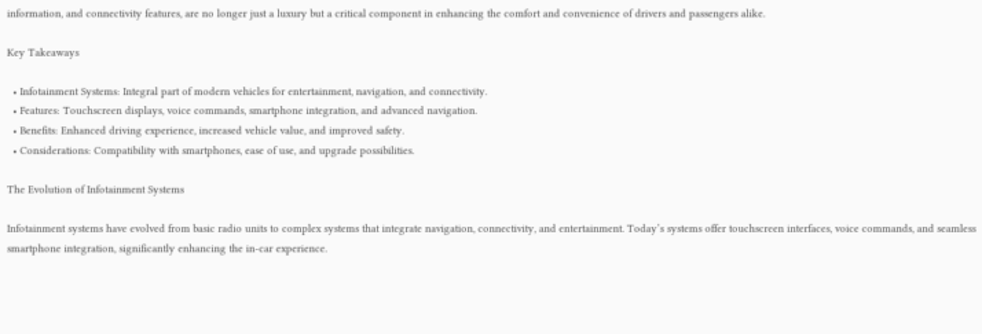information, and connectivity features, are no longer just a luxury but a critical component in enhancing the comfort and convenience of drivers and passengers alike.

Key Takeaways

  • Infotainment Systems: Integral part of modern vehicles for entertainment, navigation, and connectivity.
  • Features: Touchscreen displays, voice commands, smartphone integration, and advanced navigation.
  • Benefits: Enhanced driving experience, increased vehicle value, and improved safety.
  • Considerations: Compatibility with smartphones, ease of use, and upgrade possibilities.

The Evolution of Infotainment Systems

Infotainment systems have evolved from basic radio units to complex systems that integrate navigation, connectivity, and entertainment. Today’s systems offer touchscreen interfaces, voice commands, and seamless smartphone integration, significantly enhancing the in-car experience.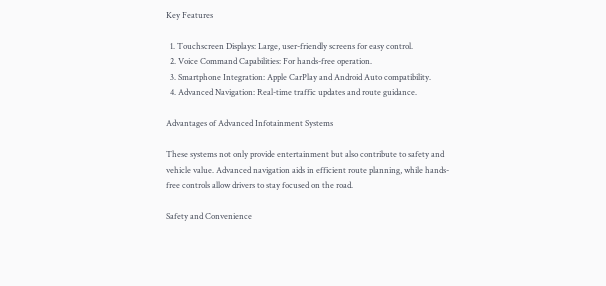Key Features

  1. Touchscreen Displays: Large, user-friendly screens for easy control.
  2. Voice Command Capabilities: For hands-free operation.
  3. Smartphone Integration: Apple CarPlay and Android Auto compatibility.
  4. Advanced Navigation: Real-time traffic updates and route guidance.

Advantages of Advanced Infotainment Systems

These systems not only provide entertainment but also contribute to safety and vehicle value. Advanced navigation aids in efficient route planning, while hands-free controls allow drivers to stay focused on the road.

Safety and Convenience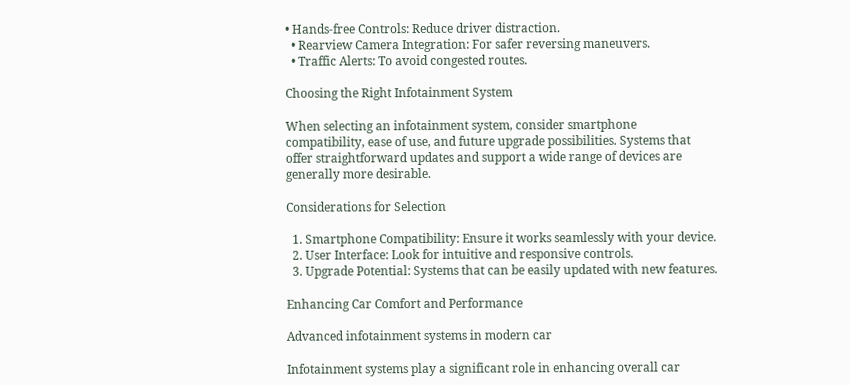• Hands-free Controls: Reduce driver distraction.
  • Rearview Camera Integration: For safer reversing maneuvers.
  • Traffic Alerts: To avoid congested routes.

Choosing the Right Infotainment System

When selecting an infotainment system, consider smartphone compatibility, ease of use, and future upgrade possibilities. Systems that offer straightforward updates and support a wide range of devices are generally more desirable.

Considerations for Selection

  1. Smartphone Compatibility: Ensure it works seamlessly with your device.
  2. User Interface: Look for intuitive and responsive controls.
  3. Upgrade Potential: Systems that can be easily updated with new features.

Enhancing Car Comfort and Performance

Advanced infotainment systems in modern car

Infotainment systems play a significant role in enhancing overall car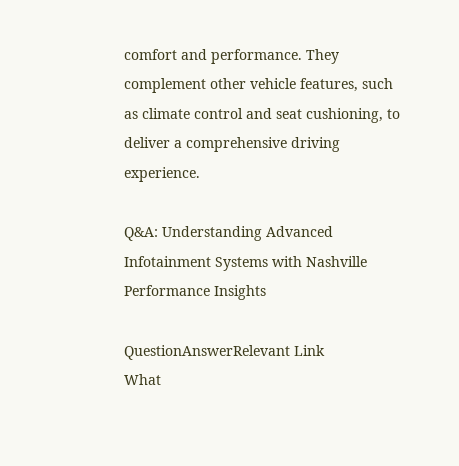comfort and performance. They complement other vehicle features, such as climate control and seat cushioning, to deliver a comprehensive driving experience.

Q&A: Understanding Advanced Infotainment Systems with Nashville Performance Insights

QuestionAnswerRelevant Link
What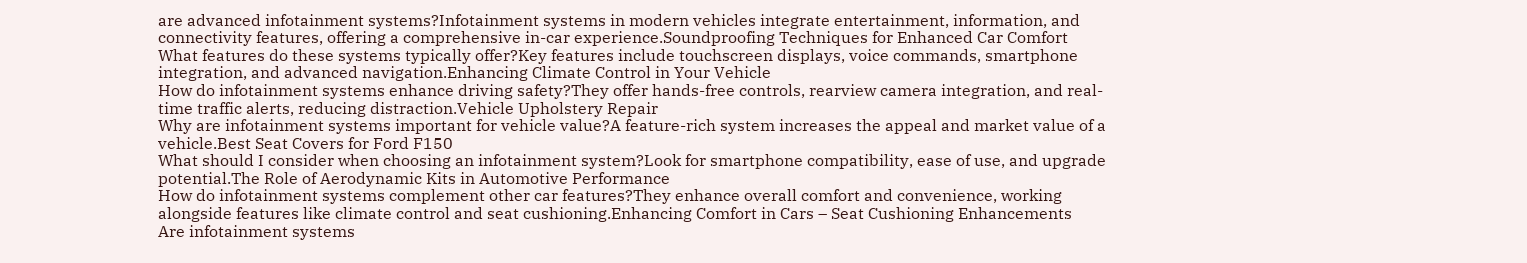are advanced infotainment systems?Infotainment systems in modern vehicles integrate entertainment, information, and connectivity features, offering a comprehensive in-car experience.Soundproofing Techniques for Enhanced Car Comfort
What features do these systems typically offer?Key features include touchscreen displays, voice commands, smartphone integration, and advanced navigation.Enhancing Climate Control in Your Vehicle
How do infotainment systems enhance driving safety?They offer hands-free controls, rearview camera integration, and real-time traffic alerts, reducing distraction.Vehicle Upholstery Repair
Why are infotainment systems important for vehicle value?A feature-rich system increases the appeal and market value of a vehicle.Best Seat Covers for Ford F150
What should I consider when choosing an infotainment system?Look for smartphone compatibility, ease of use, and upgrade potential.The Role of Aerodynamic Kits in Automotive Performance
How do infotainment systems complement other car features?They enhance overall comfort and convenience, working alongside features like climate control and seat cushioning.Enhancing Comfort in Cars – Seat Cushioning Enhancements
Are infotainment systems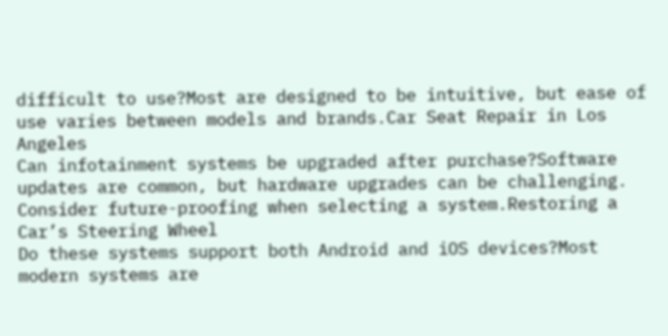difficult to use?Most are designed to be intuitive, but ease of use varies between models and brands.Car Seat Repair in Los Angeles
Can infotainment systems be upgraded after purchase?Software updates are common, but hardware upgrades can be challenging. Consider future-proofing when selecting a system.Restoring a Car’s Steering Wheel
Do these systems support both Android and iOS devices?Most modern systems are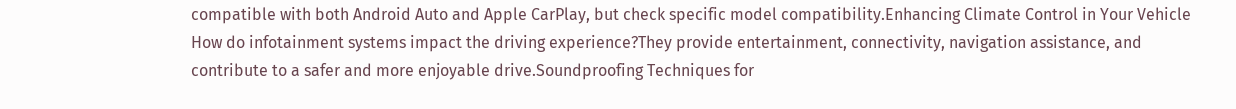compatible with both Android Auto and Apple CarPlay, but check specific model compatibility.Enhancing Climate Control in Your Vehicle
How do infotainment systems impact the driving experience?They provide entertainment, connectivity, navigation assistance, and contribute to a safer and more enjoyable drive.Soundproofing Techniques for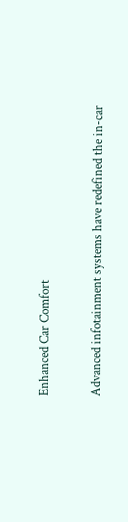Enhanced Car Comfort


Advanced infotainment systems have redefined the in-car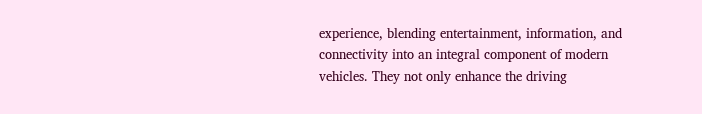experience, blending entertainment, information, and connectivity into an integral component of modern vehicles. They not only enhance the driving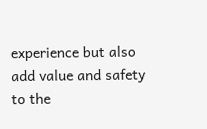experience but also add value and safety to the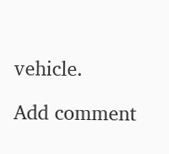vehicle.

Add comment